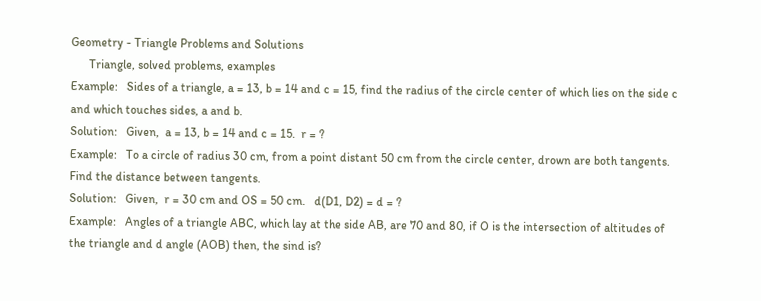Geometry - Triangle Problems and Solutions
      Triangle, solved problems, examples
Example:   Sides of a triangle, a = 13, b = 14 and c = 15, find the radius of the circle center of which lies on the side c and which touches sides, a and b.
Solution:   Given,  a = 13, b = 14 and c = 15.  r = ?
Example:   To a circle of radius 30 cm, from a point distant 50 cm from the circle center, drown are both tangents. Find the distance between tangents.
Solution:   Given,  r = 30 cm and OS = 50 cm.   d(D1, D2) = d = ?
Example:   Angles of a triangle ABC, which lay at the side AB, are 70 and 80, if O is the intersection of altitudes of the triangle and d angle (AOB) then, the sind is?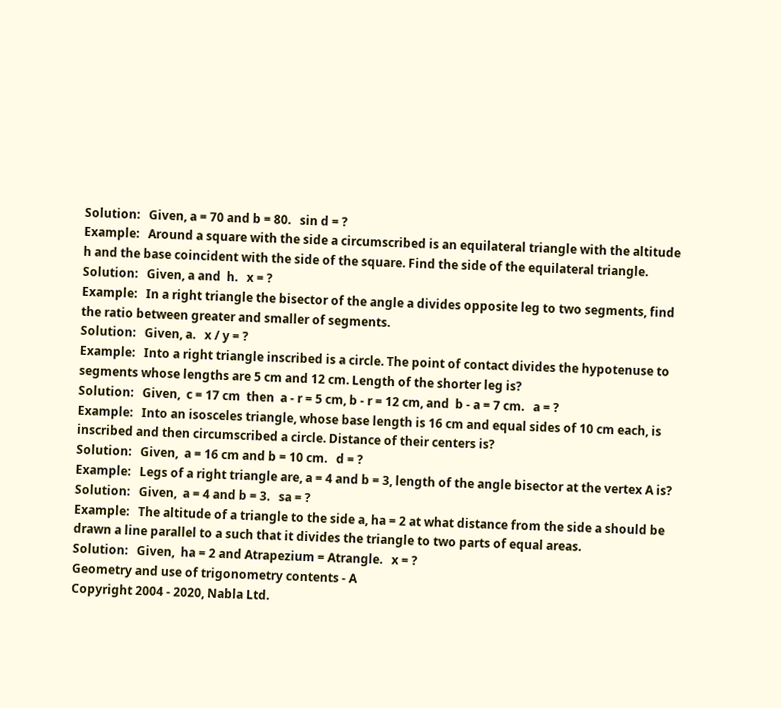Solution:   Given, a = 70 and b = 80.   sin d = ?
Example:   Around a square with the side a circumscribed is an equilateral triangle with the altitude h and the base coincident with the side of the square. Find the side of the equilateral triangle.
Solution:   Given, a and  h.   x = ?
Example:   In a right triangle the bisector of the angle a divides opposite leg to two segments, find the ratio between greater and smaller of segments.
Solution:   Given, a.   x / y = ?
Example:   Into a right triangle inscribed is a circle. The point of contact divides the hypotenuse to segments whose lengths are 5 cm and 12 cm. Length of the shorter leg is?
Solution:   Given,  c = 17 cm  then  a - r = 5 cm, b - r = 12 cm, and  b - a = 7 cm.   a = ?
Example:   Into an isosceles triangle, whose base length is 16 cm and equal sides of 10 cm each, is inscribed and then circumscribed a circle. Distance of their centers is?
Solution:   Given,  a = 16 cm and b = 10 cm.   d = ?
Example:   Legs of a right triangle are, a = 4 and b = 3, length of the angle bisector at the vertex A is?
Solution:   Given,  a = 4 and b = 3.   sa = ?
Example:   The altitude of a triangle to the side a, ha = 2 at what distance from the side a should be drawn a line parallel to a such that it divides the triangle to two parts of equal areas.
Solution:   Given,  ha = 2 and Atrapezium = Atrangle.   x = ?
Geometry and use of trigonometry contents - A
Copyright 2004 - 2020, Nabla Ltd.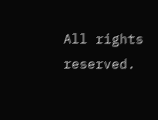All rights reserved.